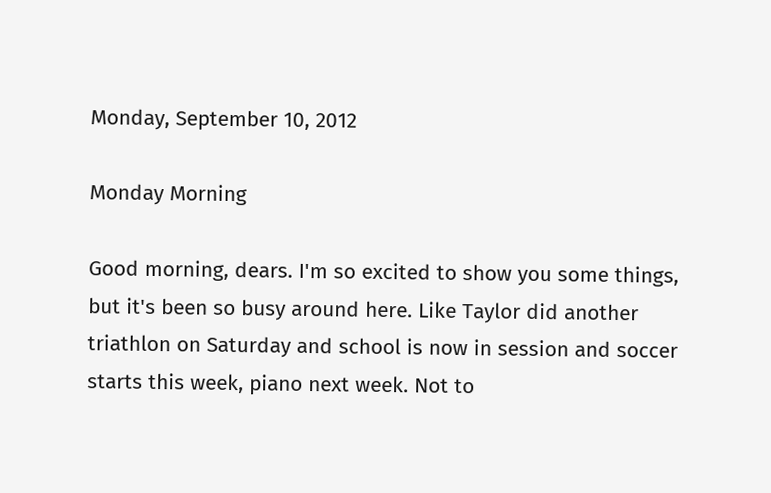Monday, September 10, 2012

Monday Morning

Good morning, dears. I'm so excited to show you some things, but it's been so busy around here. Like Taylor did another triathlon on Saturday and school is now in session and soccer starts this week, piano next week. Not to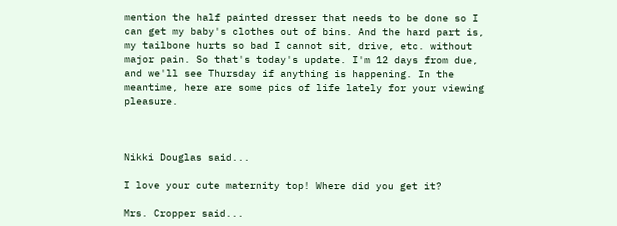mention the half painted dresser that needs to be done so I can get my baby's clothes out of bins. And the hard part is, my tailbone hurts so bad I cannot sit, drive, etc. without major pain. So that's today's update. I'm 12 days from due, and we'll see Thursday if anything is happening. In the meantime, here are some pics of life lately for your viewing pleasure.



Nikki Douglas said...

I love your cute maternity top! Where did you get it?

Mrs. Cropper said...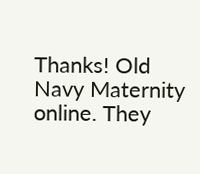Thanks! Old Navy Maternity online. They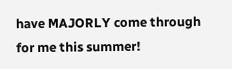have MAJORLY come through for me this summer!